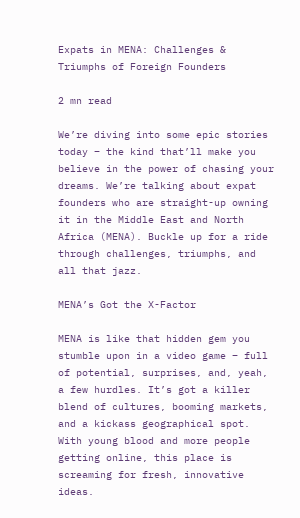Expats in MENA: Challenges & Triumphs of Foreign Founders

2 mn read

We’re diving into some epic stories today – the kind that’ll make you believe in the power of chasing your dreams. We’re talking about expat founders who are straight-up owning it in the Middle East and North Africa (MENA). Buckle up for a ride through challenges, triumphs, and all that jazz.

MENA’s Got the X-Factor

MENA is like that hidden gem you stumble upon in a video game – full of potential, surprises, and, yeah, a few hurdles. It’s got a killer blend of cultures, booming markets, and a kickass geographical spot. With young blood and more people getting online, this place is screaming for fresh, innovative ideas.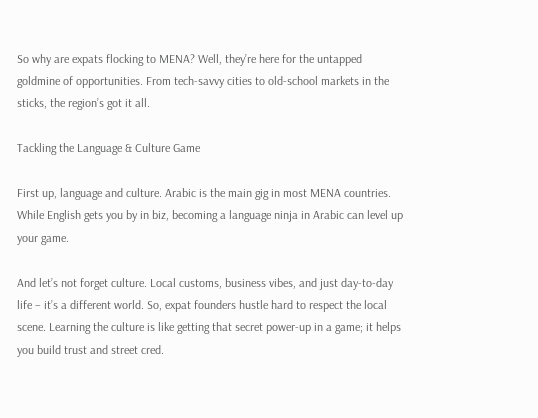So why are expats flocking to MENA? Well, they’re here for the untapped goldmine of opportunities. From tech-savvy cities to old-school markets in the sticks, the region’s got it all.

Tackling the Language & Culture Game

First up, language and culture. Arabic is the main gig in most MENA countries. While English gets you by in biz, becoming a language ninja in Arabic can level up your game.

And let’s not forget culture. Local customs, business vibes, and just day-to-day life – it’s a different world. So, expat founders hustle hard to respect the local scene. Learning the culture is like getting that secret power-up in a game; it helps you build trust and street cred.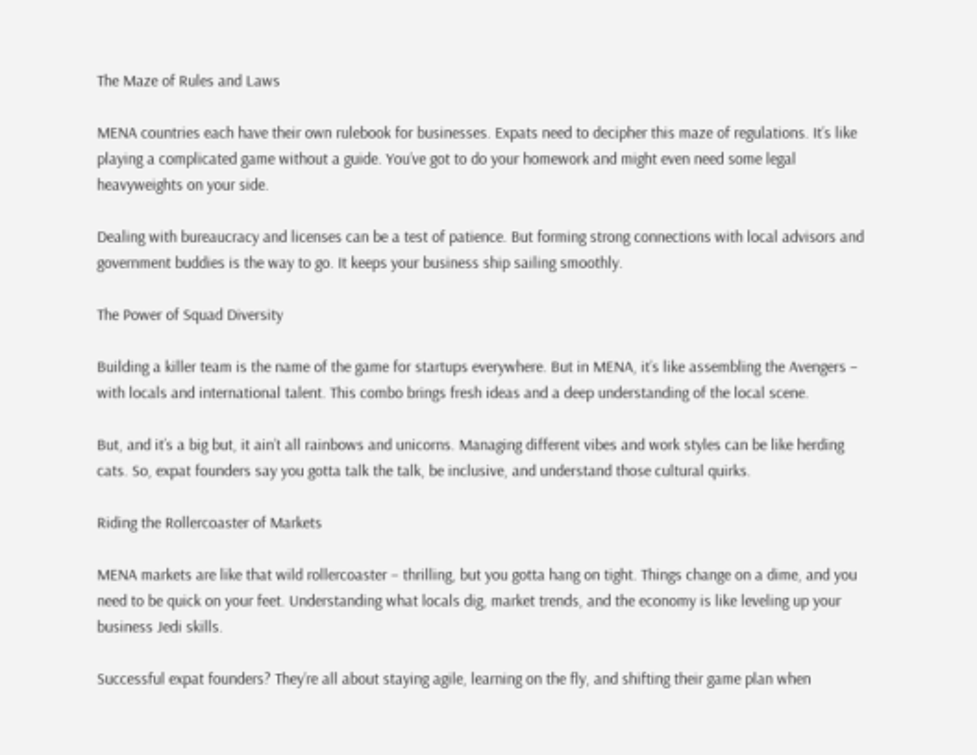The Maze of Rules and Laws

MENA countries each have their own rulebook for businesses. Expats need to decipher this maze of regulations. It’s like playing a complicated game without a guide. You’ve got to do your homework and might even need some legal heavyweights on your side.

Dealing with bureaucracy and licenses can be a test of patience. But forming strong connections with local advisors and government buddies is the way to go. It keeps your business ship sailing smoothly.

The Power of Squad Diversity

Building a killer team is the name of the game for startups everywhere. But in MENA, it’s like assembling the Avengers – with locals and international talent. This combo brings fresh ideas and a deep understanding of the local scene.

But, and it’s a big but, it ain’t all rainbows and unicorns. Managing different vibes and work styles can be like herding cats. So, expat founders say you gotta talk the talk, be inclusive, and understand those cultural quirks.

Riding the Rollercoaster of Markets

MENA markets are like that wild rollercoaster – thrilling, but you gotta hang on tight. Things change on a dime, and you need to be quick on your feet. Understanding what locals dig, market trends, and the economy is like leveling up your business Jedi skills.

Successful expat founders? They’re all about staying agile, learning on the fly, and shifting their game plan when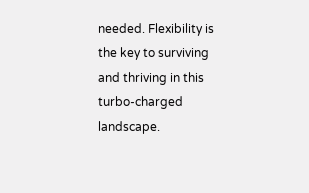needed. Flexibility is the key to surviving and thriving in this turbo-charged landscape.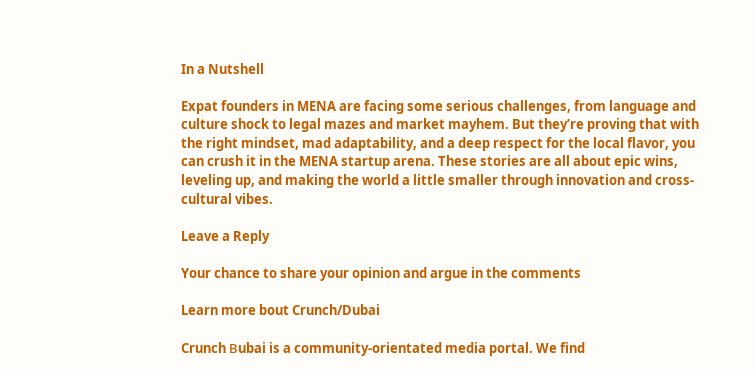In a Nutshell

Expat founders in MENA are facing some serious challenges, from language and culture shock to legal mazes and market mayhem. But they’re proving that with the right mindset, mad adaptability, and a deep respect for the local flavor, you can crush it in the MENA startup arena. These stories are all about epic wins, leveling up, and making the world a little smaller through innovation and cross-cultural vibes.

Leave a Reply

Your chance to share your opinion and argue in the comments

Learn more bout Crunch/Dubai

Crunch Вubai is a community-orientated media portal. We find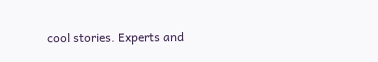cool stories. Experts and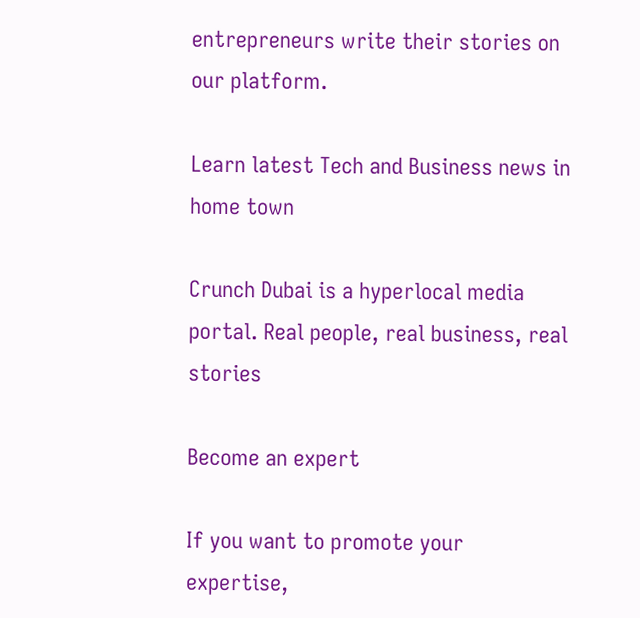entrepreneurs write their stories on our platform.

Learn latest Tech and Business news in home town

Crunch Dubai is a hyperlocal media portal. Real people, real business, real stories

Become an expert

If you want to promote your expertise,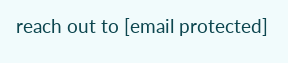reach out to [email protected]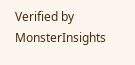Verified by MonsterInsights